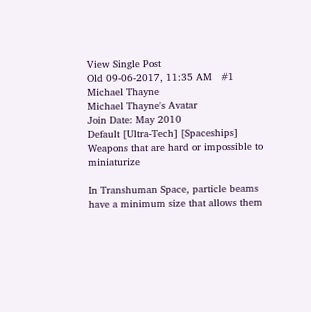View Single Post
Old 09-06-2017, 11:35 AM   #1
Michael Thayne
Michael Thayne's Avatar
Join Date: May 2010
Default [Ultra-Tech] [Spaceships] Weapons that are hard or impossible to miniaturize

In Transhuman Space, particle beams have a minimum size that allows them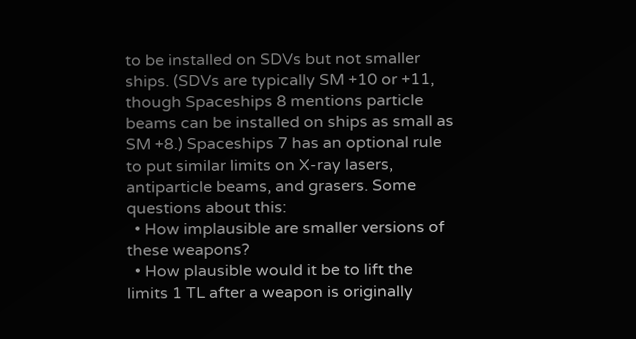to be installed on SDVs but not smaller ships. (SDVs are typically SM +10 or +11, though Spaceships 8 mentions particle beams can be installed on ships as small as SM +8.) Spaceships 7 has an optional rule to put similar limits on X-ray lasers, antiparticle beams, and grasers. Some questions about this:
  • How implausible are smaller versions of these weapons?
  • How plausible would it be to lift the limits 1 TL after a weapon is originally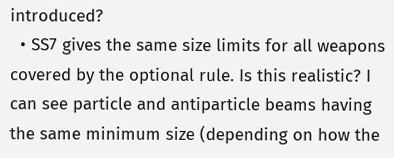introduced?
  • SS7 gives the same size limits for all weapons covered by the optional rule. Is this realistic? I can see particle and antiparticle beams having the same minimum size (depending on how the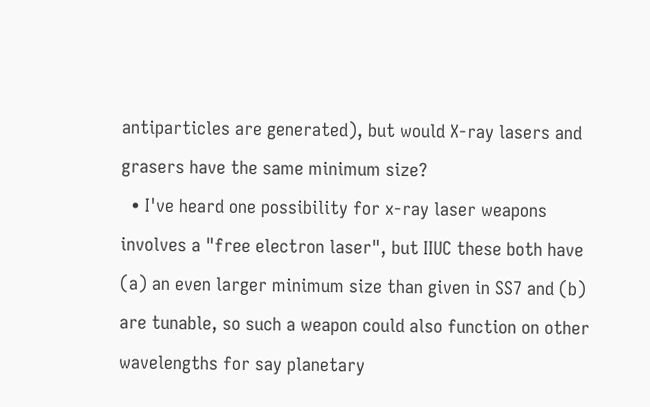antiparticles are generated), but would X-ray lasers and grasers have the same minimum size?
  • I've heard one possibility for x-ray laser weapons involves a "free electron laser", but IIUC these both have (a) an even larger minimum size than given in SS7 and (b) are tunable, so such a weapon could also function on other wavelengths for say planetary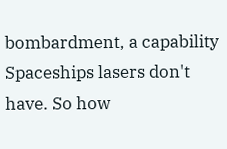bombardment, a capability Spaceships lasers don't have. So how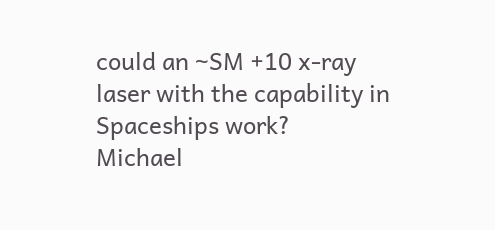could an ~SM +10 x-ray laser with the capability in Spaceships work?
Michael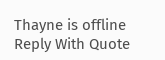Thayne is offline   Reply With Quote